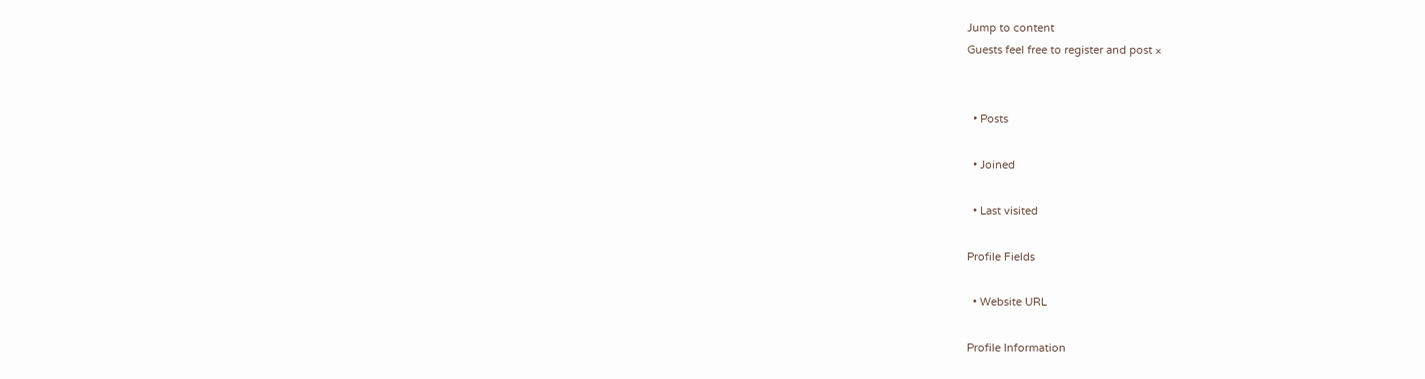Jump to content
Guests feel free to register and post ×


  • Posts

  • Joined

  • Last visited

Profile Fields

  • Website URL

Profile Information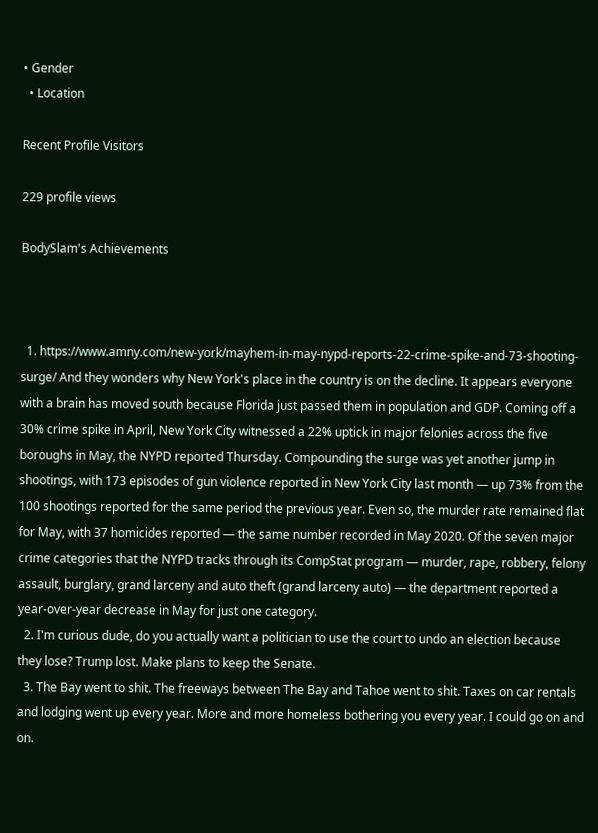• Gender
  • Location

Recent Profile Visitors

229 profile views

BodySlam's Achievements



  1. https://www.amny.com/new-york/mayhem-in-may-nypd-reports-22-crime-spike-and-73-shooting-surge/ And they wonders why New York's place in the country is on the decline. It appears everyone with a brain has moved south because Florida just passed them in population and GDP. Coming off a 30% crime spike in April, New York City witnessed a 22% uptick in major felonies across the five boroughs in May, the NYPD reported Thursday. Compounding the surge was yet another jump in shootings, with 173 episodes of gun violence reported in New York City last month — up 73% from the 100 shootings reported for the same period the previous year. Even so, the murder rate remained flat for May, with 37 homicides reported — the same number recorded in May 2020. Of the seven major crime categories that the NYPD tracks through its CompStat program — murder, rape, robbery, felony assault, burglary, grand larceny and auto theft (grand larceny auto) — the department reported a year-over-year decrease in May for just one category.
  2. I'm curious dude, do you actually want a politician to use the court to undo an election because they lose? Trump lost. Make plans to keep the Senate.
  3. The Bay went to shit. The freeways between The Bay and Tahoe went to shit. Taxes on car rentals and lodging went up every year. More and more homeless bothering you every year. I could go on and on.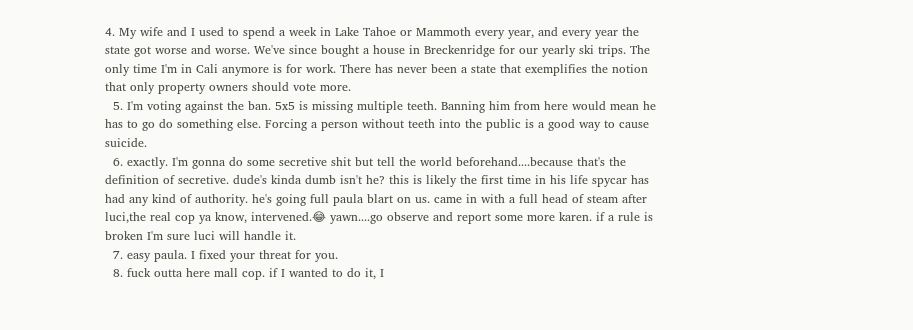4. My wife and I used to spend a week in Lake Tahoe or Mammoth every year, and every year the state got worse and worse. We've since bought a house in Breckenridge for our yearly ski trips. The only time I'm in Cali anymore is for work. There has never been a state that exemplifies the notion that only property owners should vote more.
  5. I'm voting against the ban. 5x5 is missing multiple teeth. Banning him from here would mean he has to go do something else. Forcing a person without teeth into the public is a good way to cause suicide.
  6. exactly. I'm gonna do some secretive shit but tell the world beforehand....because that's the definition of secretive. dude's kinda dumb isn't he? this is likely the first time in his life spycar has had any kind of authority. he's going full paula blart on us. came in with a full head of steam after luci,the real cop ya know, intervened.😂 yawn....go observe and report some more karen. if a rule is broken I'm sure luci will handle it.
  7. easy paula. I fixed your threat for you.
  8. fuck outta here mall cop. if I wanted to do it, I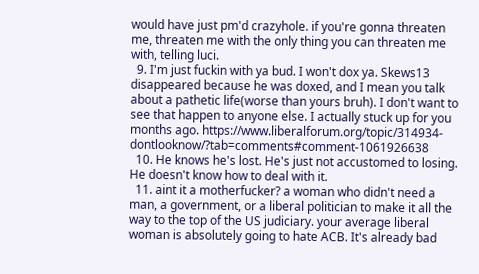would have just pm'd crazyhole. if you're gonna threaten me, threaten me with the only thing you can threaten me with, telling luci.
  9. I'm just fuckin with ya bud. I won't dox ya. Skews13 disappeared because he was doxed, and I mean you talk about a pathetic life(worse than yours bruh). I don't want to see that happen to anyone else. I actually stuck up for you months ago. https://www.liberalforum.org/topic/314934-dontlooknow/?tab=comments#comment-1061926638
  10. He knows he's lost. He's just not accustomed to losing. He doesn't know how to deal with it.
  11. aint it a motherfucker? a woman who didn't need a man, a government, or a liberal politician to make it all the way to the top of the US judiciary. your average liberal woman is absolutely going to hate ACB. It's already bad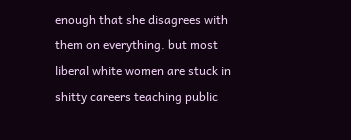enough that she disagrees with them on everything. but most liberal white women are stuck in shitty careers teaching public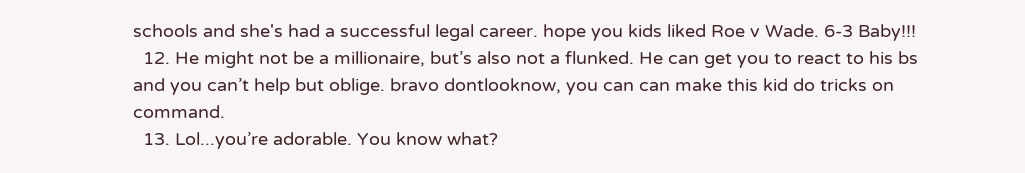schools and she's had a successful legal career. hope you kids liked Roe v Wade. 6-3 Baby!!!
  12. He might not be a millionaire, but’s also not a flunked. He can get you to react to his bs and you can’t help but oblige. bravo dontlooknow, you can can make this kid do tricks on command.
  13. Lol...you’re adorable. You know what?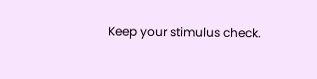Keep your stimulus check.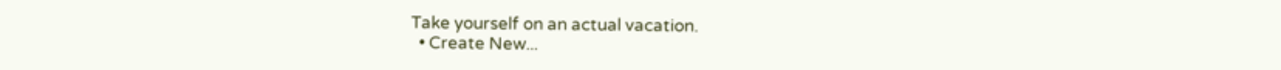Take yourself on an actual vacation.
  • Create New...